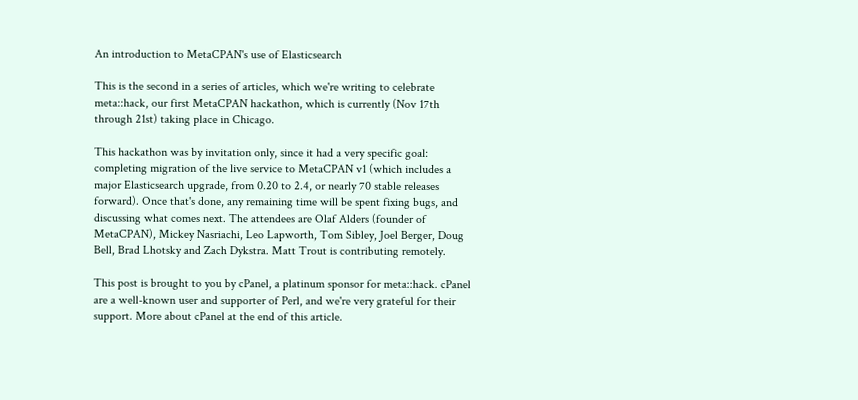An introduction to MetaCPAN's use of Elasticsearch

This is the second in a series of articles, which we're writing to celebrate meta::hack, our first MetaCPAN hackathon, which is currently (Nov 17th through 21st) taking place in Chicago.

This hackathon was by invitation only, since it had a very specific goal: completing migration of the live service to MetaCPAN v1 (which includes a major Elasticsearch upgrade, from 0.20 to 2.4, or nearly 70 stable releases forward). Once that's done, any remaining time will be spent fixing bugs, and discussing what comes next. The attendees are Olaf Alders (founder of MetaCPAN), Mickey Nasriachi, Leo Lapworth, Tom Sibley, Joel Berger, Doug Bell, Brad Lhotsky and Zach Dykstra. Matt Trout is contributing remotely.

This post is brought to you by cPanel, a platinum sponsor for meta::hack. cPanel are a well-known user and supporter of Perl, and we're very grateful for their support. More about cPanel at the end of this article.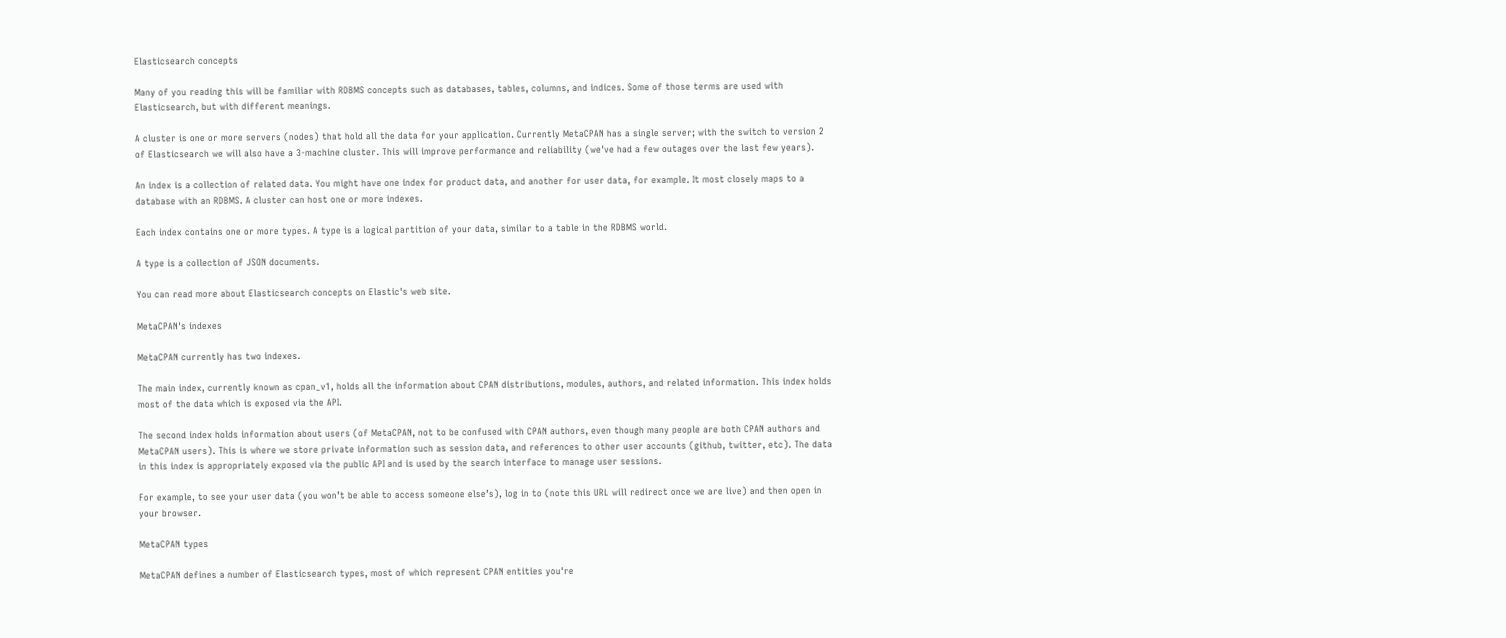Elasticsearch concepts

Many of you reading this will be familiar with RDBMS concepts such as databases, tables, columns, and indices. Some of those terms are used with Elasticsearch, but with different meanings.

A cluster is one or more servers (nodes) that hold all the data for your application. Currently MetaCPAN has a single server; with the switch to version 2 of Elasticsearch we will also have a 3-machine cluster. This will improve performance and reliability (we've had a few outages over the last few years).

An index is a collection of related data. You might have one index for product data, and another for user data, for example. It most closely maps to a database with an RDBMS. A cluster can host one or more indexes.

Each index contains one or more types. A type is a logical partition of your data, similar to a table in the RDBMS world.

A type is a collection of JSON documents.

You can read more about Elasticsearch concepts on Elastic's web site.

MetaCPAN's indexes

MetaCPAN currently has two indexes.

The main index, currently known as cpan_v1, holds all the information about CPAN distributions, modules, authors, and related information. This index holds most of the data which is exposed via the API.

The second index holds information about users (of MetaCPAN, not to be confused with CPAN authors, even though many people are both CPAN authors and MetaCPAN users). This is where we store private information such as session data, and references to other user accounts (github, twitter, etc). The data in this index is appropriately exposed via the public API and is used by the search interface to manage user sessions.

For example, to see your user data (you won’t be able to access someone else’s), log in to (note this URL will redirect once we are live) and then open in your browser.

MetaCPAN types

MetaCPAN defines a number of Elasticsearch types, most of which represent CPAN entities you're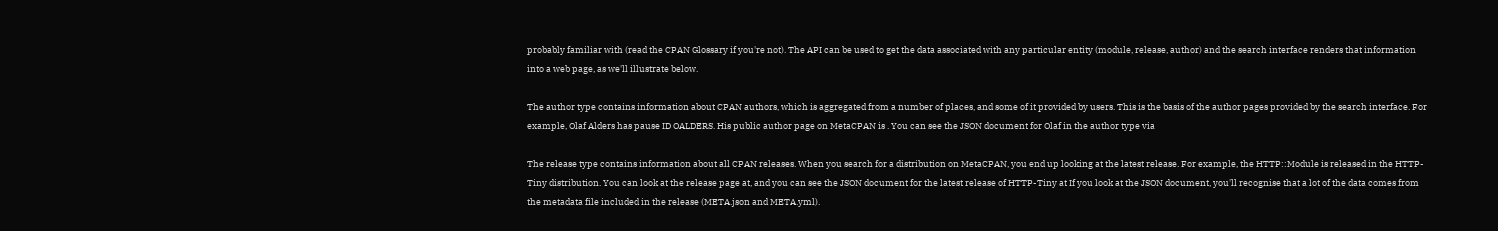probably familiar with (read the CPAN Glossary if you're not). The API can be used to get the data associated with any particular entity (module, release, author) and the search interface renders that information into a web page, as we'll illustrate below.

The author type contains information about CPAN authors, which is aggregated from a number of places, and some of it provided by users. This is the basis of the author pages provided by the search interface. For example, Olaf Alders has pause ID OALDERS. His public author page on MetaCPAN is . You can see the JSON document for Olaf in the author type via

The release type contains information about all CPAN releases. When you search for a distribution on MetaCPAN, you end up looking at the latest release. For example, the HTTP::Module is released in the HTTP-Tiny distribution. You can look at the release page at, and you can see the JSON document for the latest release of HTTP-Tiny at If you look at the JSON document, you'll recognise that a lot of the data comes from the metadata file included in the release (META.json and META.yml).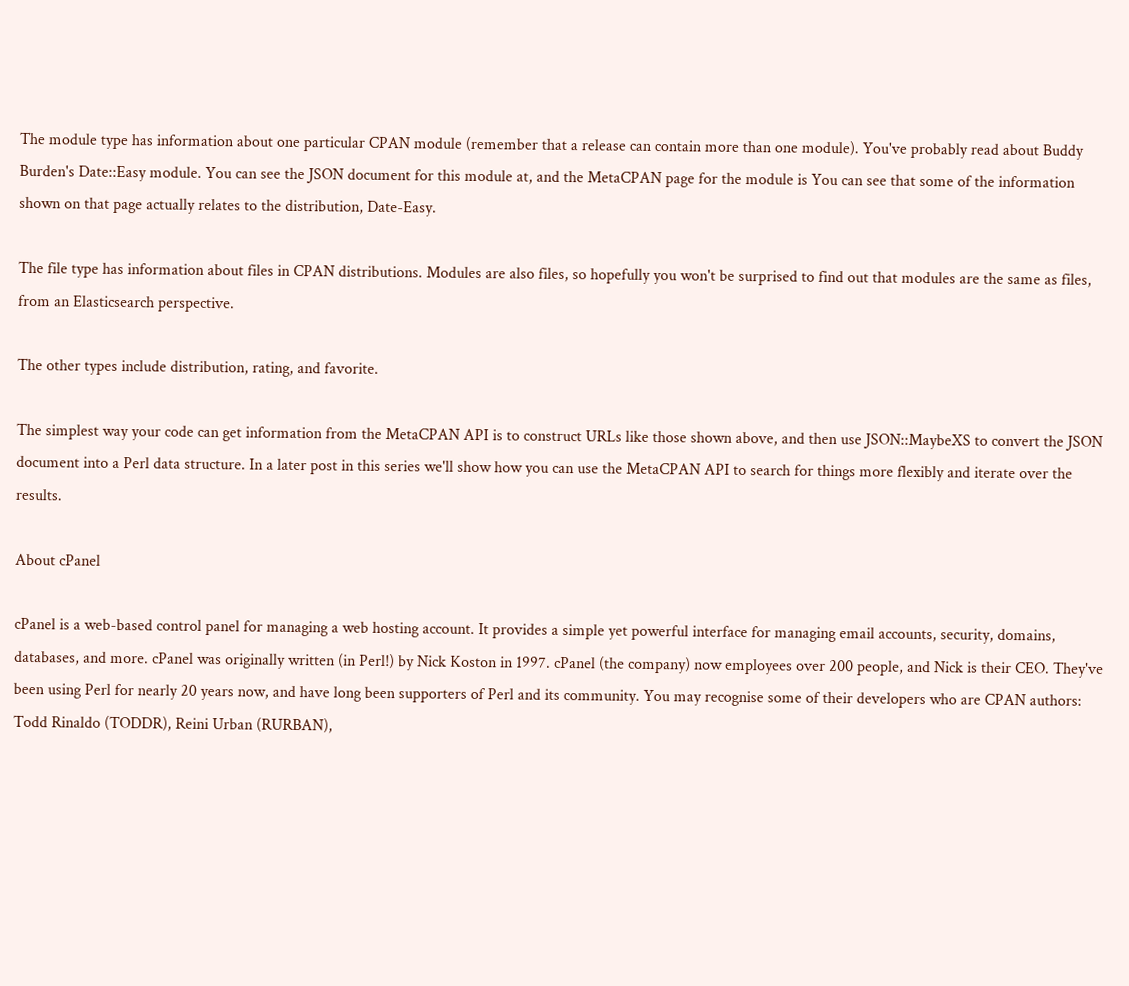The module type has information about one particular CPAN module (remember that a release can contain more than one module). You've probably read about Buddy Burden's Date::Easy module. You can see the JSON document for this module at, and the MetaCPAN page for the module is You can see that some of the information shown on that page actually relates to the distribution, Date-Easy.

The file type has information about files in CPAN distributions. Modules are also files, so hopefully you won't be surprised to find out that modules are the same as files, from an Elasticsearch perspective.

The other types include distribution, rating, and favorite.

The simplest way your code can get information from the MetaCPAN API is to construct URLs like those shown above, and then use JSON::MaybeXS to convert the JSON document into a Perl data structure. In a later post in this series we'll show how you can use the MetaCPAN API to search for things more flexibly and iterate over the results.

About cPanel

cPanel is a web-based control panel for managing a web hosting account. It provides a simple yet powerful interface for managing email accounts, security, domains, databases, and more. cPanel was originally written (in Perl!) by Nick Koston in 1997. cPanel (the company) now employees over 200 people, and Nick is their CEO. They've been using Perl for nearly 20 years now, and have long been supporters of Perl and its community. You may recognise some of their developers who are CPAN authors: Todd Rinaldo (TODDR), Reini Urban (RURBAN),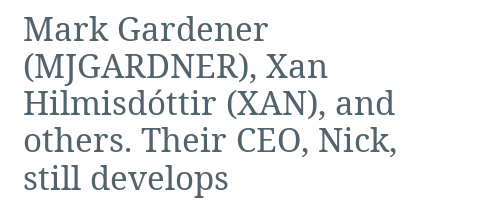Mark Gardener (MJGARDNER), Xan Hilmisdóttir (XAN), and others. Their CEO, Nick, still develops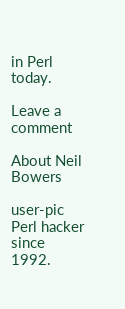in Perl today.

Leave a comment

About Neil Bowers

user-pic Perl hacker since 1992.